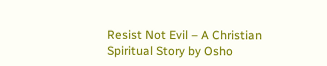Resist Not Evil – A Christian Spiritual Story by Osho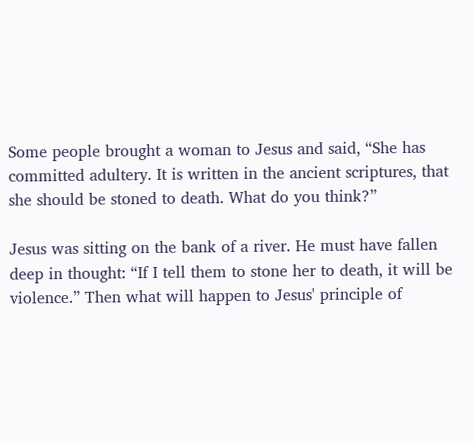Some people brought a woman to Jesus and said, “She has committed adultery. It is written in the ancient scriptures, that she should be stoned to death. What do you think?”

Jesus was sitting on the bank of a river. He must have fallen deep in thought: “If I tell them to stone her to death, it will be violence.” Then what will happen to Jesus' principle of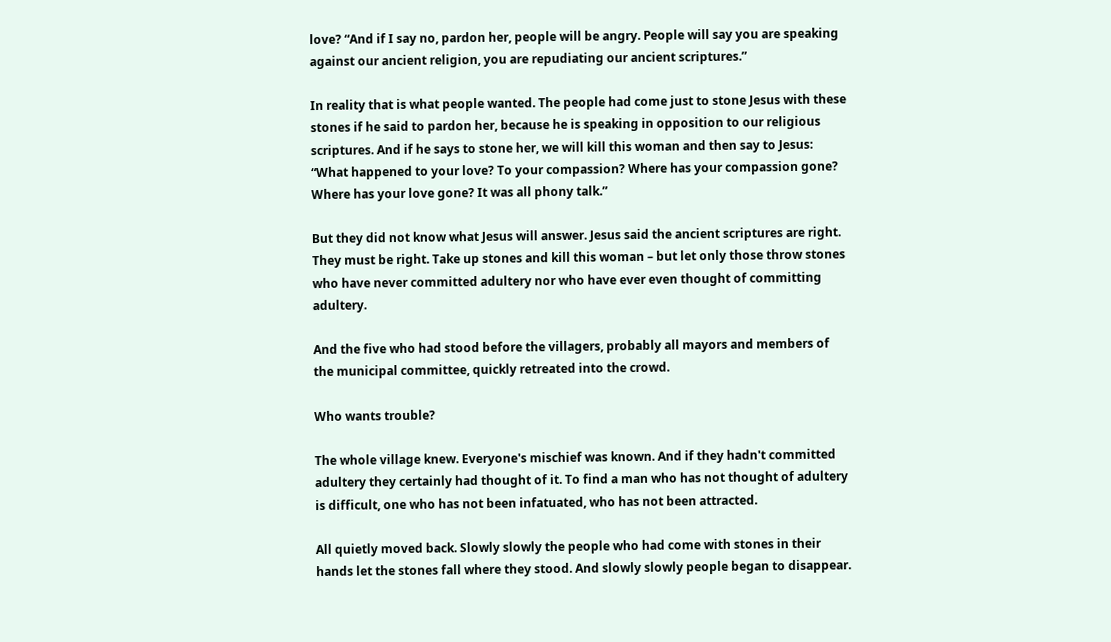love? “And if I say no, pardon her, people will be angry. People will say you are speaking against our ancient religion, you are repudiating our ancient scriptures.”

In reality that is what people wanted. The people had come just to stone Jesus with these stones if he said to pardon her, because he is speaking in opposition to our religious scriptures. And if he says to stone her, we will kill this woman and then say to Jesus: “What happened to your love? To your compassion? Where has your compassion gone? Where has your love gone? It was all phony talk.”

But they did not know what Jesus will answer. Jesus said the ancient scriptures are right. They must be right. Take up stones and kill this woman – but let only those throw stones who have never committed adultery nor who have ever even thought of committing adultery.

And the five who had stood before the villagers, probably all mayors and members of the municipal committee, quickly retreated into the crowd.

Who wants trouble?

The whole village knew. Everyone's mischief was known. And if they hadn't committed adultery they certainly had thought of it. To find a man who has not thought of adultery is difficult, one who has not been infatuated, who has not been attracted.

All quietly moved back. Slowly slowly the people who had come with stones in their hands let the stones fall where they stood. And slowly slowly people began to disappear.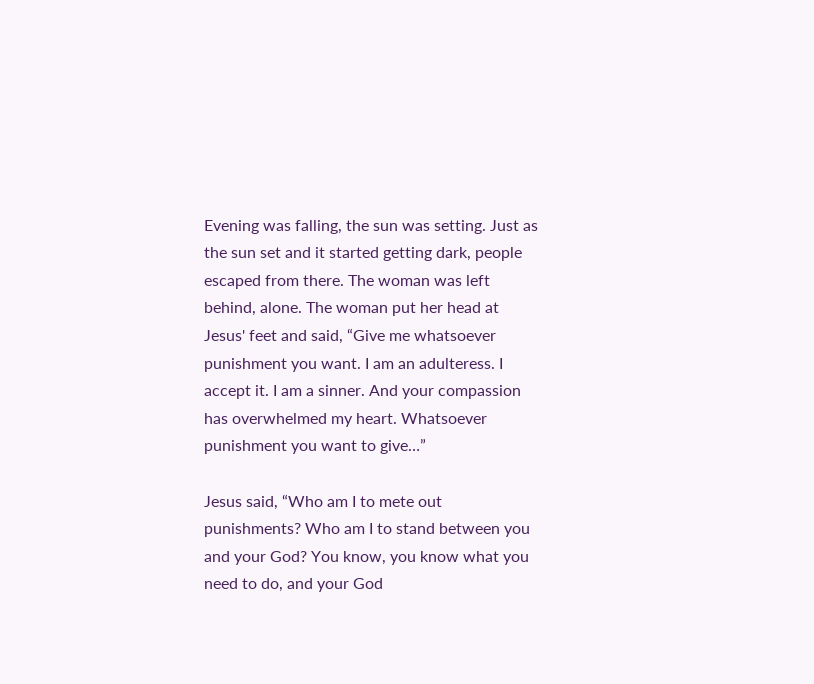Evening was falling, the sun was setting. Just as the sun set and it started getting dark, people escaped from there. The woman was left behind, alone. The woman put her head at Jesus' feet and said, “Give me whatsoever punishment you want. I am an adulteress. I accept it. I am a sinner. And your compassion has overwhelmed my heart. Whatsoever punishment you want to give…”

Jesus said, “Who am I to mete out punishments? Who am I to stand between you and your God? You know, you know what you need to do, and your God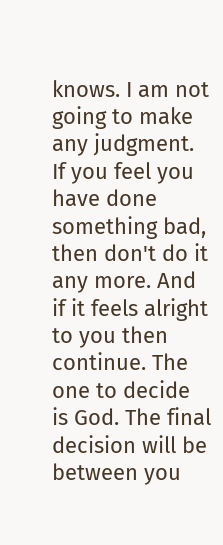knows. I am not going to make any judgment. If you feel you have done something bad, then don't do it any more. And if it feels alright to you then continue. The one to decide is God. The final decision will be between you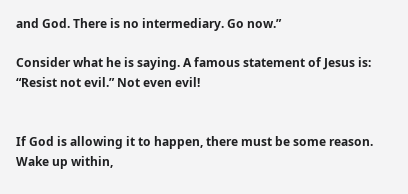and God. There is no intermediary. Go now.”

Consider what he is saying. A famous statement of Jesus is: “Resist not evil.” Not even evil!


If God is allowing it to happen, there must be some reason. Wake up within,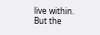live within. But the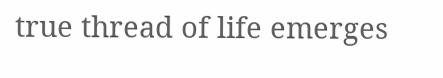true thread of life emerges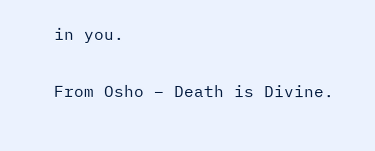in you.

From Osho – Death is Divine.